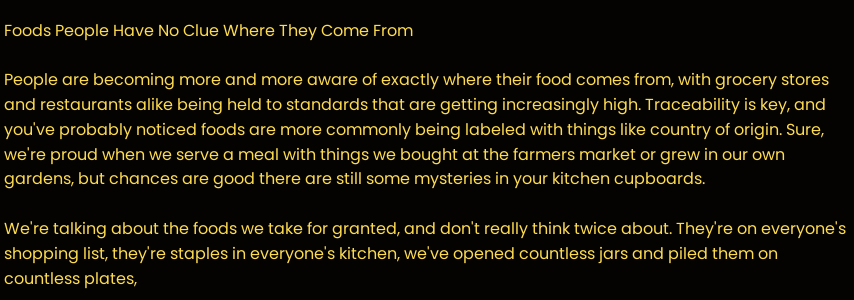Foods People Have No Clue Where They Come From

People are becoming more and more aware of exactly where their food comes from, with grocery stores and restaurants alike being held to standards that are getting increasingly high. Traceability is key, and you've probably noticed foods are more commonly being labeled with things like country of origin. Sure, we're proud when we serve a meal with things we bought at the farmers market or grew in our own gardens, but chances are good there are still some mysteries in your kitchen cupboards.

We're talking about the foods we take for granted, and don't really think twice about. They're on everyone's shopping list, they're staples in everyone's kitchen, we've opened countless jars and piled them on countless plates,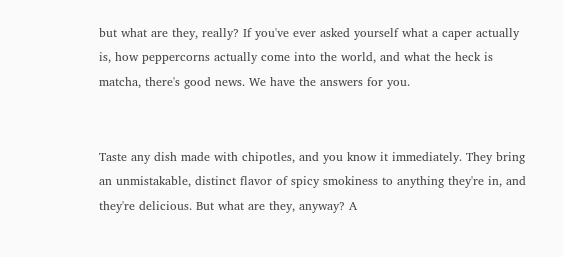but what are they, really? If you've ever asked yourself what a caper actually is, how peppercorns actually come into the world, and what the heck is matcha, there's good news. We have the answers for you.


Taste any dish made with chipotles, and you know it immediately. They bring an unmistakable, distinct flavor of spicy smokiness to anything they're in, and they're delicious. But what are they, anyway? A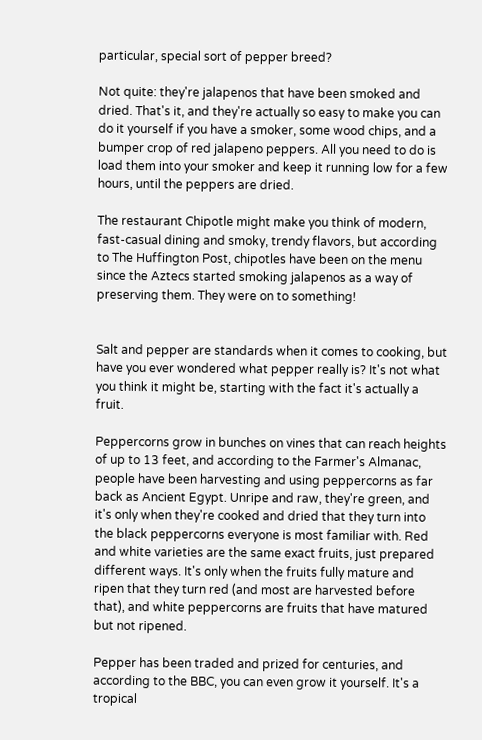particular, special sort of pepper breed?

Not quite: they're jalapenos that have been smoked and dried. That's it, and they're actually so easy to make you can do it yourself if you have a smoker, some wood chips, and a bumper crop of red jalapeno peppers. All you need to do is load them into your smoker and keep it running low for a few hours, until the peppers are dried.

The restaurant Chipotle might make you think of modern, fast-casual dining and smoky, trendy flavors, but according to The Huffington Post, chipotles have been on the menu since the Aztecs started smoking jalapenos as a way of preserving them. They were on to something!


Salt and pepper are standards when it comes to cooking, but have you ever wondered what pepper really is? It's not what you think it might be, starting with the fact it's actually a fruit.

Peppercorns grow in bunches on vines that can reach heights of up to 13 feet, and according to the Farmer's Almanac, people have been harvesting and using peppercorns as far back as Ancient Egypt. Unripe and raw, they're green, and it's only when they're cooked and dried that they turn into the black peppercorns everyone is most familiar with. Red and white varieties are the same exact fruits, just prepared different ways. It's only when the fruits fully mature and ripen that they turn red (and most are harvested before that), and white peppercorns are fruits that have matured but not ripened.

Pepper has been traded and prized for centuries, and according to the BBC, you can even grow it yourself. It's a tropical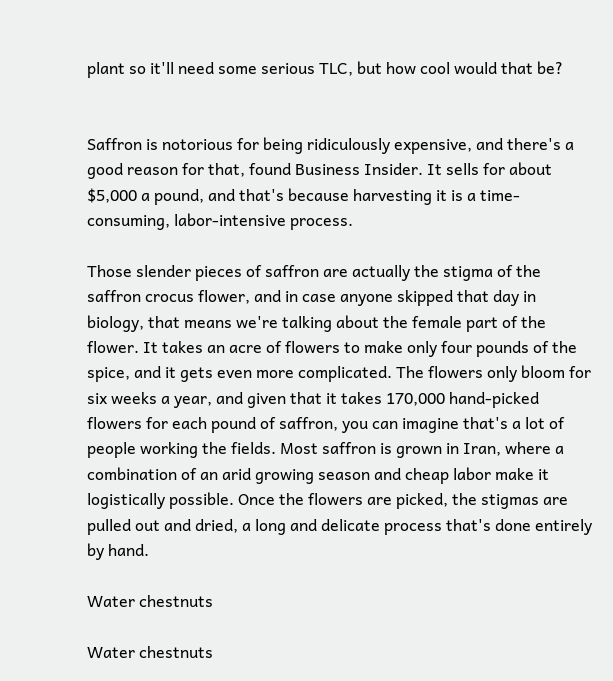plant so it'll need some serious TLC, but how cool would that be?


Saffron is notorious for being ridiculously expensive, and there's a good reason for that, found Business Insider. It sells for about $5,000 a pound, and that's because harvesting it is a time-consuming, labor-intensive process.

Those slender pieces of saffron are actually the stigma of the saffron crocus flower, and in case anyone skipped that day in biology, that means we're talking about the female part of the flower. It takes an acre of flowers to make only four pounds of the spice, and it gets even more complicated. The flowers only bloom for six weeks a year, and given that it takes 170,000 hand-picked flowers for each pound of saffron, you can imagine that's a lot of people working the fields. Most saffron is grown in Iran, where a combination of an arid growing season and cheap labor make it logistically possible. Once the flowers are picked, the stigmas are pulled out and dried, a long and delicate process that's done entirely by hand.

Water chestnuts

Water chestnuts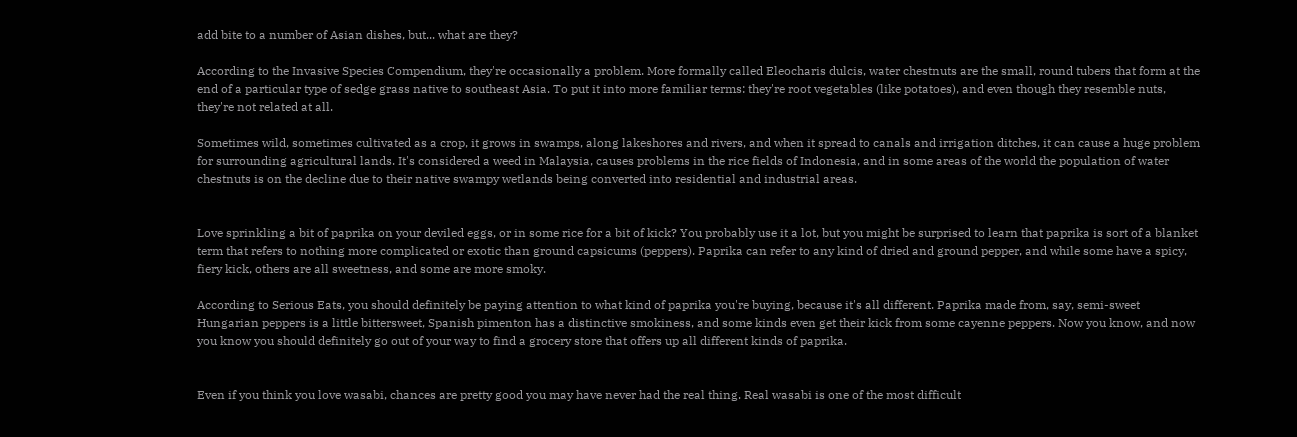add bite to a number of Asian dishes, but... what are they?

According to the Invasive Species Compendium, they're occasionally a problem. More formally called Eleocharis dulcis, water chestnuts are the small, round tubers that form at the end of a particular type of sedge grass native to southeast Asia. To put it into more familiar terms: they're root vegetables (like potatoes), and even though they resemble nuts, they're not related at all.

Sometimes wild, sometimes cultivated as a crop, it grows in swamps, along lakeshores and rivers, and when it spread to canals and irrigation ditches, it can cause a huge problem for surrounding agricultural lands. It's considered a weed in Malaysia, causes problems in the rice fields of Indonesia, and in some areas of the world the population of water chestnuts is on the decline due to their native swampy wetlands being converted into residential and industrial areas.


Love sprinkling a bit of paprika on your deviled eggs, or in some rice for a bit of kick? You probably use it a lot, but you might be surprised to learn that paprika is sort of a blanket term that refers to nothing more complicated or exotic than ground capsicums (peppers). Paprika can refer to any kind of dried and ground pepper, and while some have a spicy, fiery kick, others are all sweetness, and some are more smoky.

According to Serious Eats, you should definitely be paying attention to what kind of paprika you're buying, because it's all different. Paprika made from, say, semi-sweet Hungarian peppers is a little bittersweet, Spanish pimenton has a distinctive smokiness, and some kinds even get their kick from some cayenne peppers. Now you know, and now you know you should definitely go out of your way to find a grocery store that offers up all different kinds of paprika.


Even if you think you love wasabi, chances are pretty good you may have never had the real thing. Real wasabi is one of the most difficult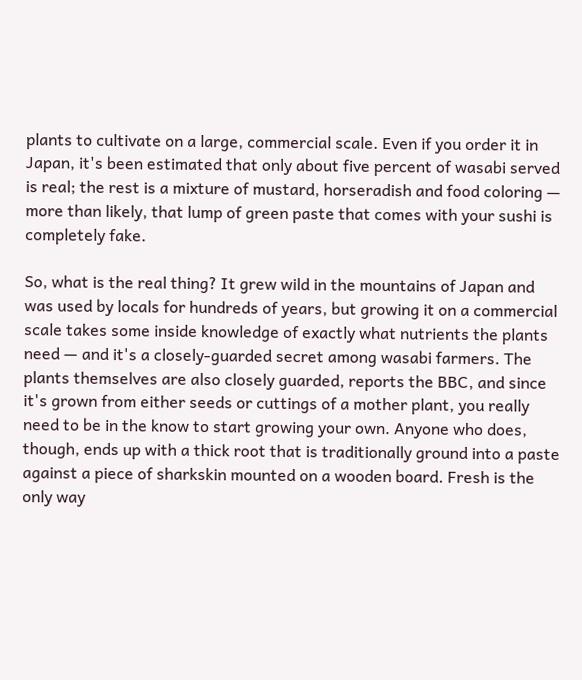plants to cultivate on a large, commercial scale. Even if you order it in Japan, it's been estimated that only about five percent of wasabi served is real; the rest is a mixture of mustard, horseradish and food coloring — more than likely, that lump of green paste that comes with your sushi is completely fake.

So, what is the real thing? It grew wild in the mountains of Japan and was used by locals for hundreds of years, but growing it on a commercial scale takes some inside knowledge of exactly what nutrients the plants need — and it's a closely-guarded secret among wasabi farmers. The plants themselves are also closely guarded, reports the BBC, and since it's grown from either seeds or cuttings of a mother plant, you really need to be in the know to start growing your own. Anyone who does, though, ends up with a thick root that is traditionally ground into a paste against a piece of sharkskin mounted on a wooden board. Fresh is the only way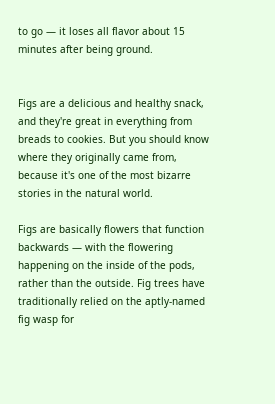to go — it loses all flavor about 15 minutes after being ground.


Figs are a delicious and healthy snack, and they're great in everything from breads to cookies. But you should know where they originally came from, because it's one of the most bizarre stories in the natural world.

Figs are basically flowers that function backwards — with the flowering happening on the inside of the pods, rather than the outside. Fig trees have traditionally relied on the aptly-named fig wasp for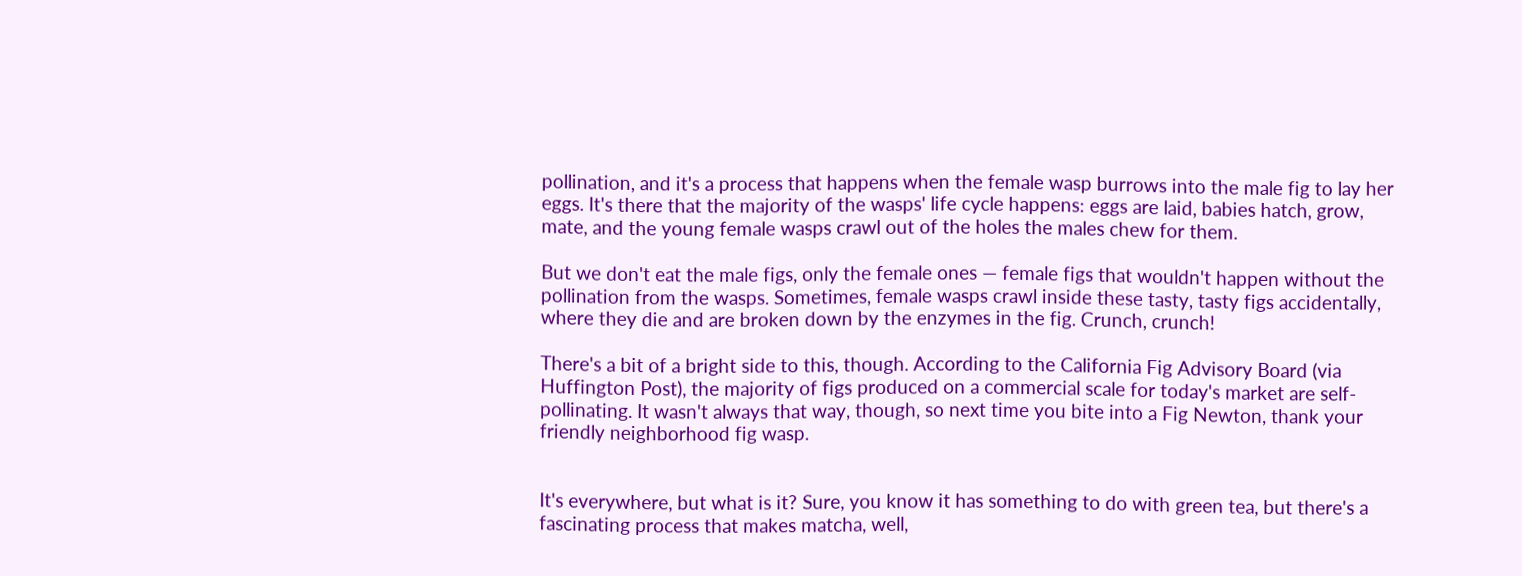pollination, and it's a process that happens when the female wasp burrows into the male fig to lay her eggs. It's there that the majority of the wasps' life cycle happens: eggs are laid, babies hatch, grow, mate, and the young female wasps crawl out of the holes the males chew for them.

But we don't eat the male figs, only the female ones — female figs that wouldn't happen without the pollination from the wasps. Sometimes, female wasps crawl inside these tasty, tasty figs accidentally, where they die and are broken down by the enzymes in the fig. Crunch, crunch!

There's a bit of a bright side to this, though. According to the California Fig Advisory Board (via Huffington Post), the majority of figs produced on a commercial scale for today's market are self-pollinating. It wasn't always that way, though, so next time you bite into a Fig Newton, thank your friendly neighborhood fig wasp.


It's everywhere, but what is it? Sure, you know it has something to do with green tea, but there's a fascinating process that makes matcha, well,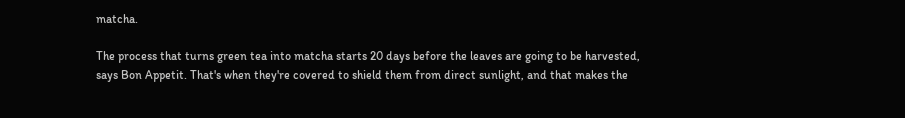matcha.

The process that turns green tea into matcha starts 20 days before the leaves are going to be harvested, says Bon Appetit. That's when they're covered to shield them from direct sunlight, and that makes the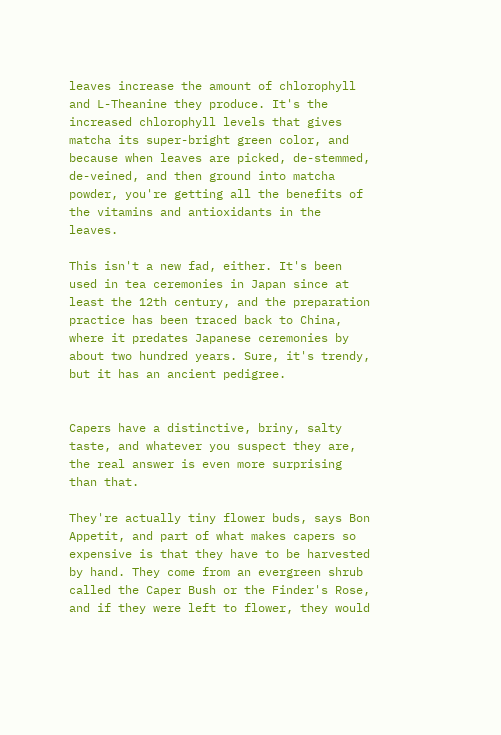leaves increase the amount of chlorophyll and L-Theanine they produce. It's the increased chlorophyll levels that gives matcha its super-bright green color, and because when leaves are picked, de-stemmed, de-veined, and then ground into matcha powder, you're getting all the benefits of the vitamins and antioxidants in the leaves.

This isn't a new fad, either. It's been used in tea ceremonies in Japan since at least the 12th century, and the preparation practice has been traced back to China, where it predates Japanese ceremonies by about two hundred years. Sure, it's trendy, but it has an ancient pedigree.


Capers have a distinctive, briny, salty taste, and whatever you suspect they are, the real answer is even more surprising than that.

They're actually tiny flower buds, says Bon Appetit, and part of what makes capers so expensive is that they have to be harvested by hand. They come from an evergreen shrub called the Caper Bush or the Finder's Rose, and if they were left to flower, they would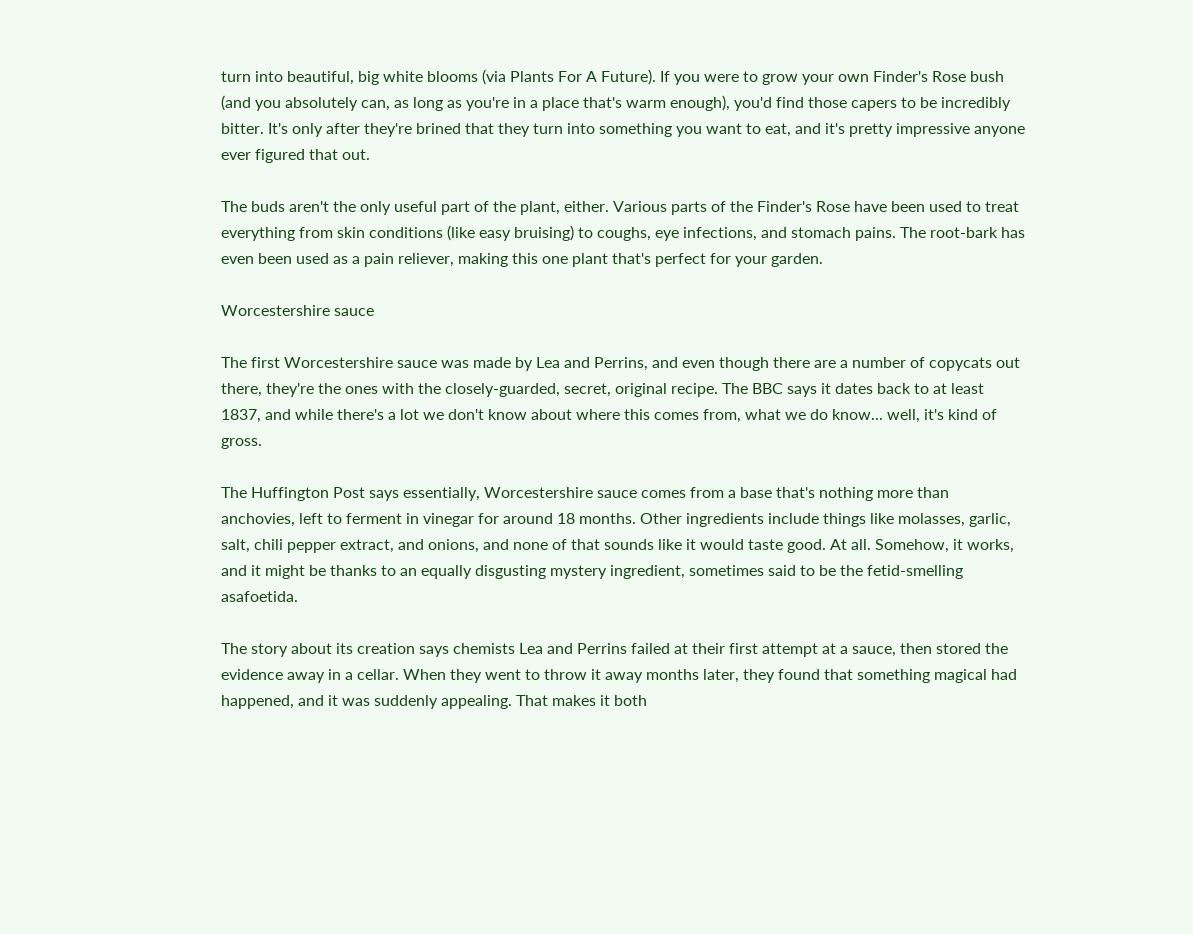turn into beautiful, big white blooms (via Plants For A Future). If you were to grow your own Finder's Rose bush (and you absolutely can, as long as you're in a place that's warm enough), you'd find those capers to be incredibly bitter. It's only after they're brined that they turn into something you want to eat, and it's pretty impressive anyone ever figured that out.

The buds aren't the only useful part of the plant, either. Various parts of the Finder's Rose have been used to treat everything from skin conditions (like easy bruising) to coughs, eye infections, and stomach pains. The root-bark has even been used as a pain reliever, making this one plant that's perfect for your garden.

Worcestershire sauce

The first Worcestershire sauce was made by Lea and Perrins, and even though there are a number of copycats out there, they're the ones with the closely-guarded, secret, original recipe. The BBC says it dates back to at least 1837, and while there's a lot we don't know about where this comes from, what we do know... well, it's kind of gross.

The Huffington Post says essentially, Worcestershire sauce comes from a base that's nothing more than anchovies, left to ferment in vinegar for around 18 months. Other ingredients include things like molasses, garlic, salt, chili pepper extract, and onions, and none of that sounds like it would taste good. At all. Somehow, it works, and it might be thanks to an equally disgusting mystery ingredient, sometimes said to be the fetid-smelling asafoetida.

The story about its creation says chemists Lea and Perrins failed at their first attempt at a sauce, then stored the evidence away in a cellar. When they went to throw it away months later, they found that something magical had happened, and it was suddenly appealing. That makes it both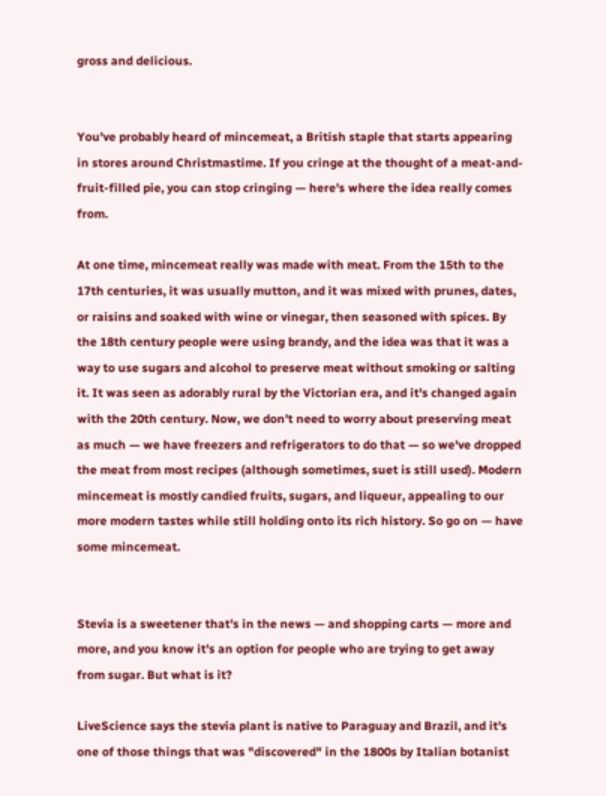gross and delicious.


You've probably heard of mincemeat, a British staple that starts appearing in stores around Christmastime. If you cringe at the thought of a meat-and-fruit-filled pie, you can stop cringing — here's where the idea really comes from.

At one time, mincemeat really was made with meat. From the 15th to the 17th centuries, it was usually mutton, and it was mixed with prunes, dates, or raisins and soaked with wine or vinegar, then seasoned with spices. By the 18th century people were using brandy, and the idea was that it was a way to use sugars and alcohol to preserve meat without smoking or salting it. It was seen as adorably rural by the Victorian era, and it's changed again with the 20th century. Now, we don't need to worry about preserving meat as much — we have freezers and refrigerators to do that — so we've dropped the meat from most recipes (although sometimes, suet is still used). Modern mincemeat is mostly candied fruits, sugars, and liqueur, appealing to our more modern tastes while still holding onto its rich history. So go on — have some mincemeat.


Stevia is a sweetener that's in the news — and shopping carts — more and more, and you know it's an option for people who are trying to get away from sugar. But what is it?

LiveScience says the stevia plant is native to Paraguay and Brazil, and it's one of those things that was "discovered" in the 1800s by Italian botanist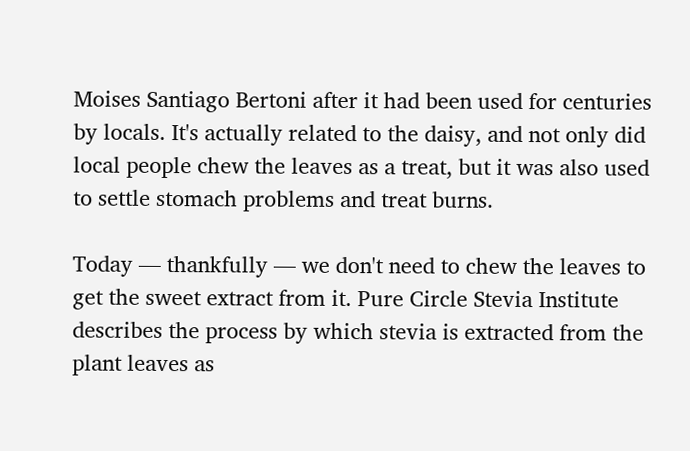Moises Santiago Bertoni after it had been used for centuries by locals. It's actually related to the daisy, and not only did local people chew the leaves as a treat, but it was also used to settle stomach problems and treat burns.

Today — thankfully — we don't need to chew the leaves to get the sweet extract from it. Pure Circle Stevia Institute describes the process by which stevia is extracted from the plant leaves as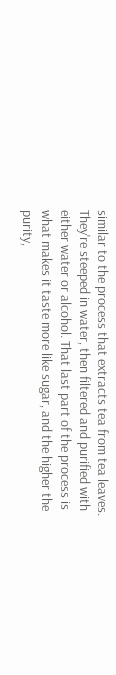similar to the process that extracts tea from tea leaves. They're steeped in water, then filtered and purified with either water or alcohol. That last part of the process is what makes it taste more like sugar, and the higher the purity,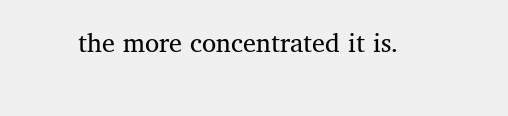the more concentrated it is.